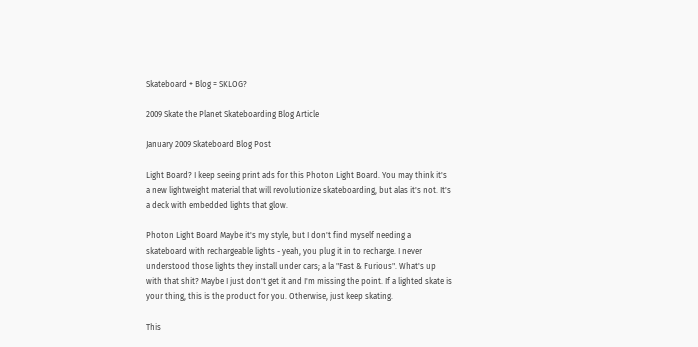Skateboard + Blog = SKLOG?

2009 Skate the Planet Skateboarding Blog Article

January 2009 Skateboard Blog Post

Light Board? I keep seeing print ads for this Photon Light Board. You may think it's a new lightweight material that will revolutionize skateboarding, but alas it's not. It's a deck with embedded lights that glow.

Photon Light Board Maybe it's my style, but I don't find myself needing a skateboard with rechargeable lights - yeah, you plug it in to recharge. I never understood those lights they install under cars; a la "Fast & Furious". What's up with that shit? Maybe I just don't get it and I'm missing the point. If a lighted skate is your thing, this is the product for you. Otherwise, just keep skating.

This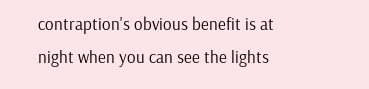contraption's obvious benefit is at night when you can see the lights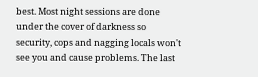best. Most night sessions are done under the cover of darkness so security, cops and nagging locals won't see you and cause problems. The last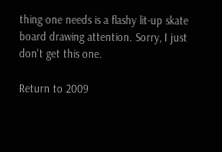thing one needs is a flashy lit-up skate board drawing attention. Sorry, I just don't get this one.

Return to 2009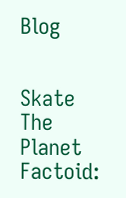Blog


Skate The Planet Factoid: